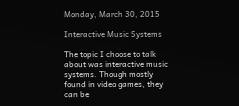Monday, March 30, 2015

Interactive Music Systems

The topic I choose to talk about was interactive music systems. Though mostly found in video games, they can be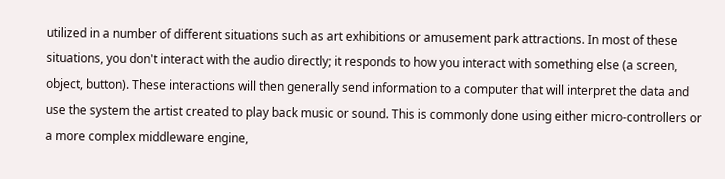utilized in a number of different situations such as art exhibitions or amusement park attractions. In most of these situations, you don't interact with the audio directly; it responds to how you interact with something else (a screen, object, button). These interactions will then generally send information to a computer that will interpret the data and use the system the artist created to play back music or sound. This is commonly done using either micro-controllers or a more complex middleware engine,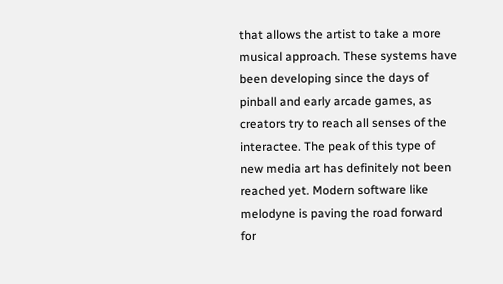that allows the artist to take a more musical approach. These systems have been developing since the days of pinball and early arcade games, as creators try to reach all senses of the interactee. The peak of this type of new media art has definitely not been reached yet. Modern software like melodyne is paving the road forward for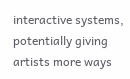interactive systems, potentially giving artists more ways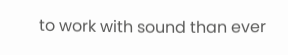to work with sound than ever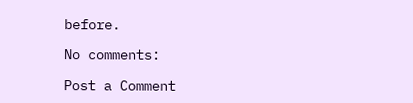before.

No comments:

Post a Comment